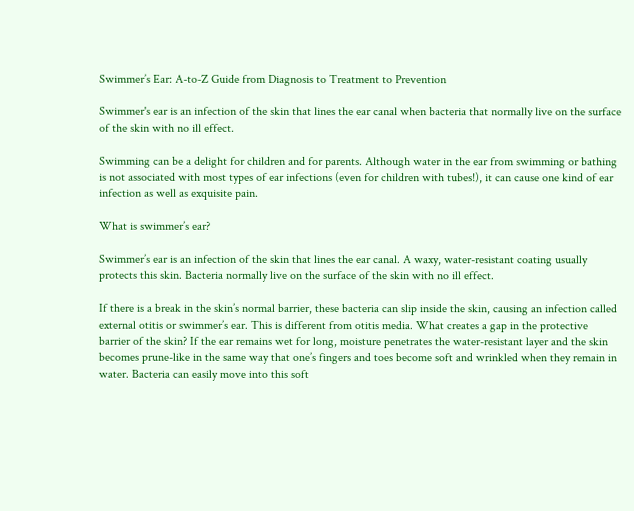Swimmer’s Ear: A-to-Z Guide from Diagnosis to Treatment to Prevention

Swimmer's ear is an infection of the skin that lines the ear canal when bacteria that normally live on the surface of the skin with no ill effect.

Swimming can be a delight for children and for parents. Although water in the ear from swimming or bathing is not associated with most types of ear infections (even for children with tubes!), it can cause one kind of ear infection as well as exquisite pain.

What is swimmer’s ear?

Swimmer’s ear is an infection of the skin that lines the ear canal. A waxy, water-resistant coating usually protects this skin. Bacteria normally live on the surface of the skin with no ill effect.

If there is a break in the skin’s normal barrier, these bacteria can slip inside the skin, causing an infection called external otitis or swimmer’s ear. This is different from otitis media. What creates a gap in the protective barrier of the skin? If the ear remains wet for long, moisture penetrates the water-resistant layer and the skin becomes prune-like in the same way that one’s fingers and toes become soft and wrinkled when they remain in water. Bacteria can easily move into this soft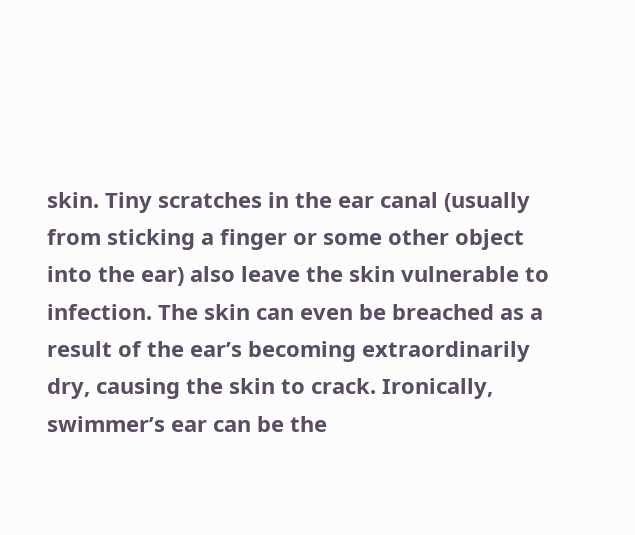skin. Tiny scratches in the ear canal (usually from sticking a finger or some other object into the ear) also leave the skin vulnerable to infection. The skin can even be breached as a result of the ear’s becoming extraordinarily dry, causing the skin to crack. Ironically, swimmer’s ear can be the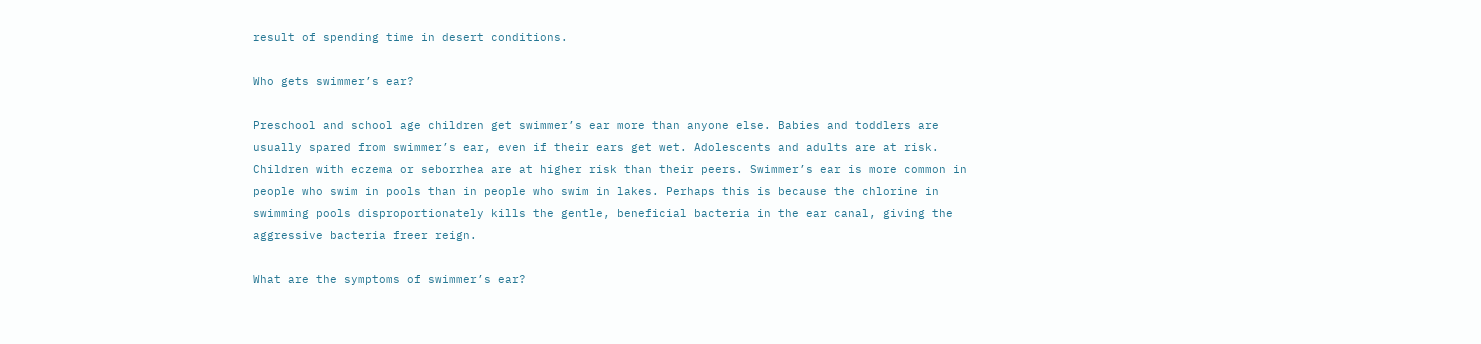result of spending time in desert conditions.

Who gets swimmer’s ear?

Preschool and school age children get swimmer’s ear more than anyone else. Babies and toddlers are usually spared from swimmer’s ear, even if their ears get wet. Adolescents and adults are at risk. Children with eczema or seborrhea are at higher risk than their peers. Swimmer’s ear is more common in people who swim in pools than in people who swim in lakes. Perhaps this is because the chlorine in swimming pools disproportionately kills the gentle, beneficial bacteria in the ear canal, giving the aggressive bacteria freer reign.

What are the symptoms of swimmer’s ear?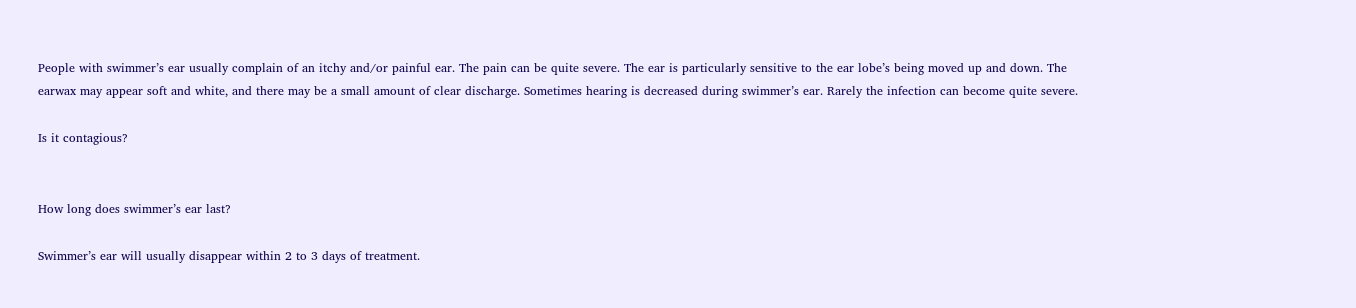People with swimmer’s ear usually complain of an itchy and/or painful ear. The pain can be quite severe. The ear is particularly sensitive to the ear lobe’s being moved up and down. The earwax may appear soft and white, and there may be a small amount of clear discharge. Sometimes hearing is decreased during swimmer’s ear. Rarely the infection can become quite severe.

Is it contagious?


How long does swimmer’s ear last?

Swimmer’s ear will usually disappear within 2 to 3 days of treatment.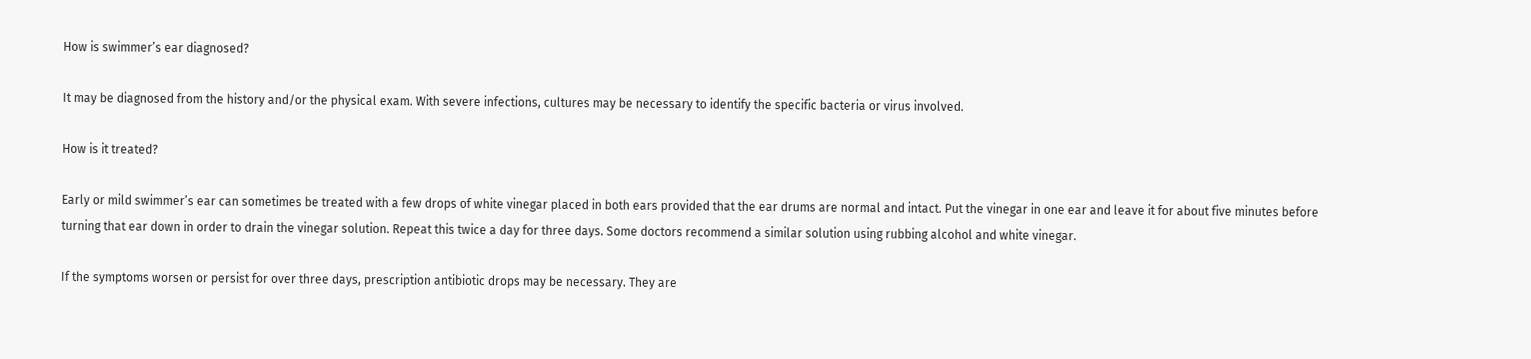How is swimmer’s ear diagnosed?

It may be diagnosed from the history and/or the physical exam. With severe infections, cultures may be necessary to identify the specific bacteria or virus involved.

How is it treated?

Early or mild swimmer’s ear can sometimes be treated with a few drops of white vinegar placed in both ears provided that the ear drums are normal and intact. Put the vinegar in one ear and leave it for about five minutes before turning that ear down in order to drain the vinegar solution. Repeat this twice a day for three days. Some doctors recommend a similar solution using rubbing alcohol and white vinegar.

If the symptoms worsen or persist for over three days, prescription antibiotic drops may be necessary. They are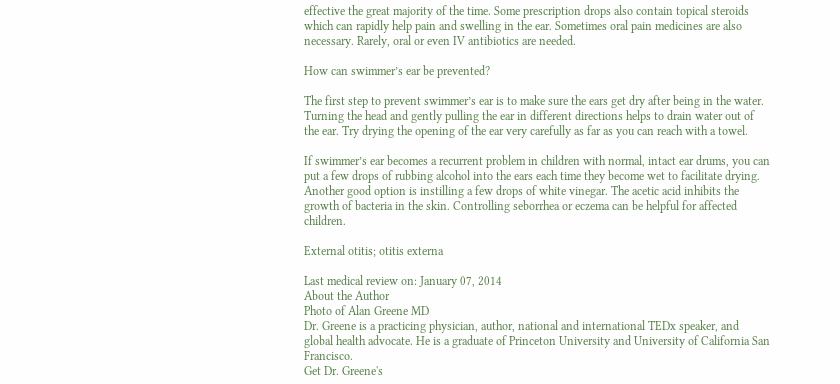effective the great majority of the time. Some prescription drops also contain topical steroids which can rapidly help pain and swelling in the ear. Sometimes oral pain medicines are also necessary. Rarely, oral or even IV antibiotics are needed.

How can swimmer’s ear be prevented?

The first step to prevent swimmer’s ear is to make sure the ears get dry after being in the water. Turning the head and gently pulling the ear in different directions helps to drain water out of the ear. Try drying the opening of the ear very carefully as far as you can reach with a towel.

If swimmer’s ear becomes a recurrent problem in children with normal, intact ear drums, you can put a few drops of rubbing alcohol into the ears each time they become wet to facilitate drying. Another good option is instilling a few drops of white vinegar. The acetic acid inhibits the growth of bacteria in the skin. Controlling seborrhea or eczema can be helpful for affected children.

External otitis; otitis externa

Last medical review on: January 07, 2014
About the Author
Photo of Alan Greene MD
Dr. Greene is a practicing physician, author, national and international TEDx speaker, and global health advocate. He is a graduate of Princeton University and University of California San Francisco.
Get Dr. Greene's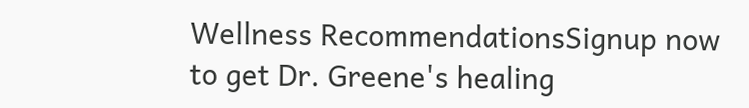Wellness RecommendationsSignup now to get Dr. Greene's healing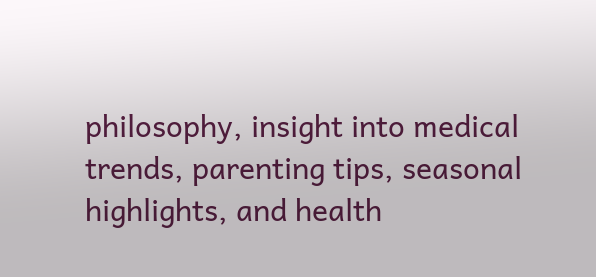philosophy, insight into medical trends, parenting tips, seasonal highlights, and health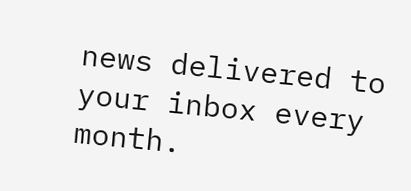news delivered to your inbox every month.